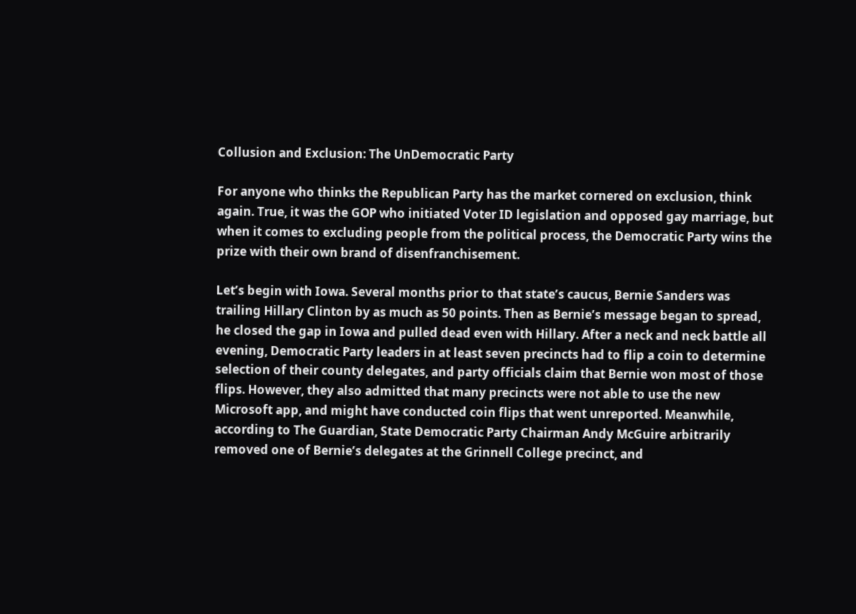Collusion and Exclusion: The UnDemocratic Party

For anyone who thinks the Republican Party has the market cornered on exclusion, think again. True, it was the GOP who initiated Voter ID legislation and opposed gay marriage, but when it comes to excluding people from the political process, the Democratic Party wins the prize with their own brand of disenfranchisement.

Let’s begin with Iowa. Several months prior to that state’s caucus, Bernie Sanders was trailing Hillary Clinton by as much as 50 points. Then as Bernie’s message began to spread, he closed the gap in Iowa and pulled dead even with Hillary. After a neck and neck battle all evening, Democratic Party leaders in at least seven precincts had to flip a coin to determine selection of their county delegates, and party officials claim that Bernie won most of those flips. However, they also admitted that many precincts were not able to use the new Microsoft app, and might have conducted coin flips that went unreported. Meanwhile, according to The Guardian, State Democratic Party Chairman Andy McGuire arbitrarily removed one of Bernie’s delegates at the Grinnell College precinct, and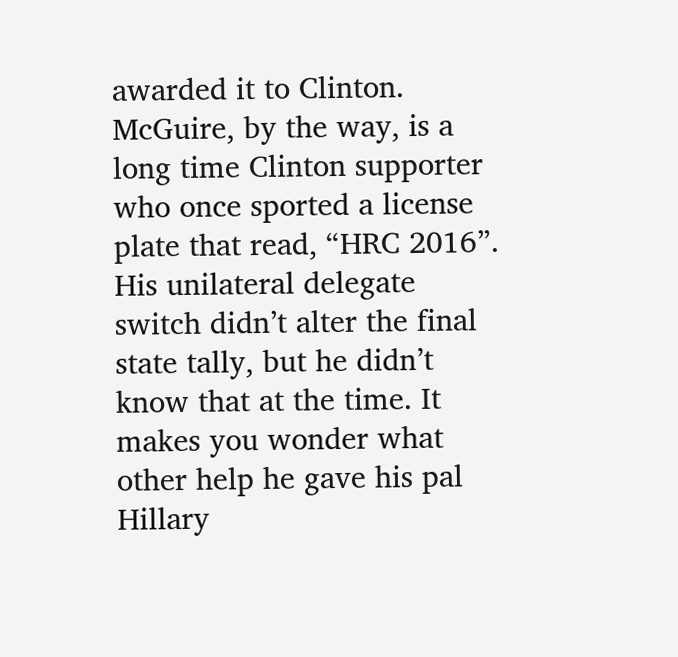awarded it to Clinton. McGuire, by the way, is a long time Clinton supporter who once sported a license plate that read, “HRC 2016”. His unilateral delegate switch didn’t alter the final state tally, but he didn’t know that at the time. It makes you wonder what other help he gave his pal Hillary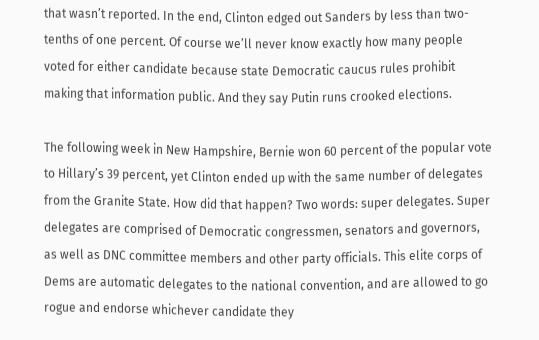that wasn’t reported. In the end, Clinton edged out Sanders by less than two-tenths of one percent. Of course we’ll never know exactly how many people voted for either candidate because state Democratic caucus rules prohibit making that information public. And they say Putin runs crooked elections.

The following week in New Hampshire, Bernie won 60 percent of the popular vote to Hillary’s 39 percent, yet Clinton ended up with the same number of delegates from the Granite State. How did that happen? Two words: super delegates. Super delegates are comprised of Democratic congressmen, senators and governors, as well as DNC committee members and other party officials. This elite corps of Dems are automatic delegates to the national convention, and are allowed to go rogue and endorse whichever candidate they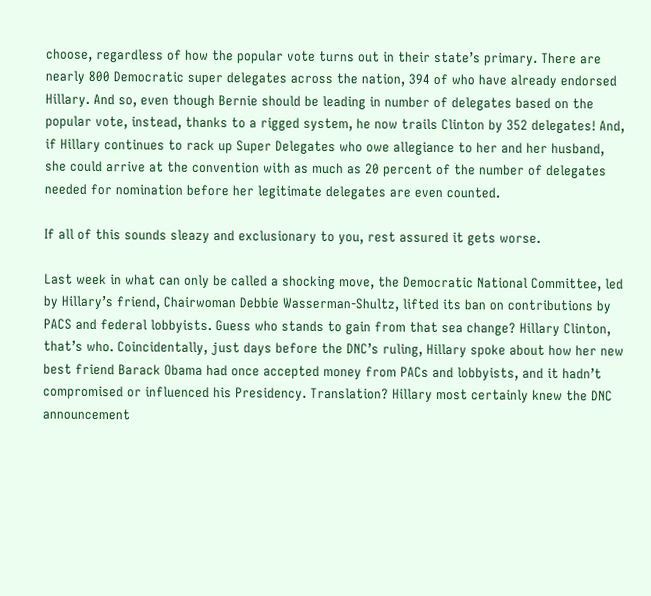choose, regardless of how the popular vote turns out in their state’s primary. There are nearly 800 Democratic super delegates across the nation, 394 of who have already endorsed Hillary. And so, even though Bernie should be leading in number of delegates based on the popular vote, instead, thanks to a rigged system, he now trails Clinton by 352 delegates! And, if Hillary continues to rack up Super Delegates who owe allegiance to her and her husband, she could arrive at the convention with as much as 20 percent of the number of delegates needed for nomination before her legitimate delegates are even counted.

If all of this sounds sleazy and exclusionary to you, rest assured it gets worse.

Last week in what can only be called a shocking move, the Democratic National Committee, led by Hillary’s friend, Chairwoman Debbie Wasserman-Shultz, lifted its ban on contributions by PACS and federal lobbyists. Guess who stands to gain from that sea change? Hillary Clinton, that’s who. Coincidentally, just days before the DNC’s ruling, Hillary spoke about how her new best friend Barack Obama had once accepted money from PACs and lobbyists, and it hadn’t compromised or influenced his Presidency. Translation? Hillary most certainly knew the DNC announcement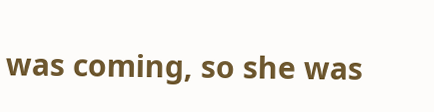was coming, so she was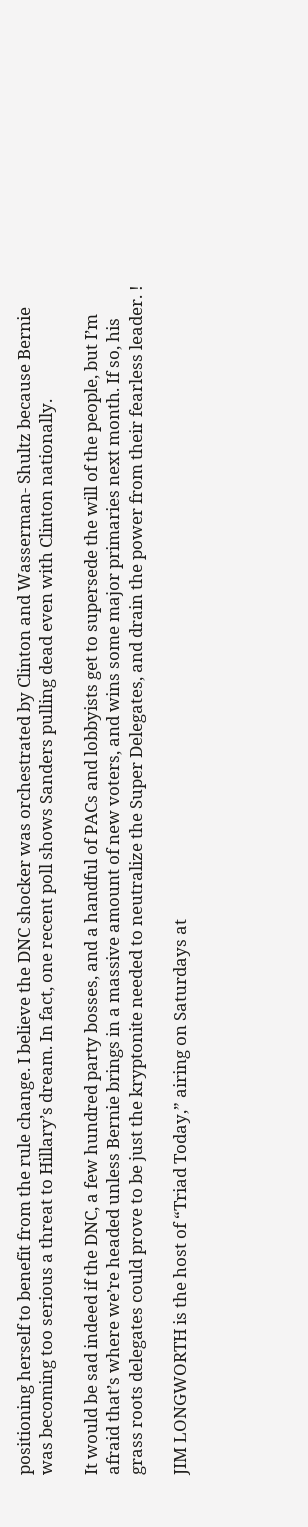positioning herself to benefit from the rule change. I believe the DNC shocker was orchestrated by Clinton and Wasserman- Shultz because Bernie was becoming too serious a threat to Hillary’s dream. In fact, one recent poll shows Sanders pulling dead even with Clinton nationally.

It would be sad indeed if the DNC, a few hundred party bosses, and a handful of PACs and lobbyists get to supersede the will of the people, but I’m afraid that’s where we’re headed unless Bernie brings in a massive amount of new voters, and wins some major primaries next month. If so, his grass roots delegates could prove to be just the kryptonite needed to neutralize the Super Delegates, and drain the power from their fearless leader. !

JIM LONGWORTH is the host of “Triad Today,” airing on Saturdays at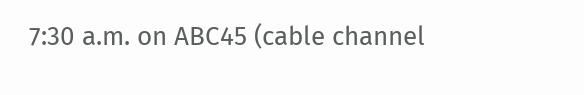7:30 a.m. on ABC45 (cable channel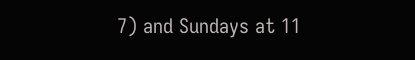7) and Sundays at 11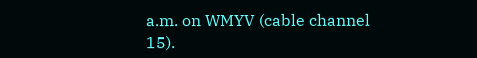a.m. on WMYV (cable channel 15).